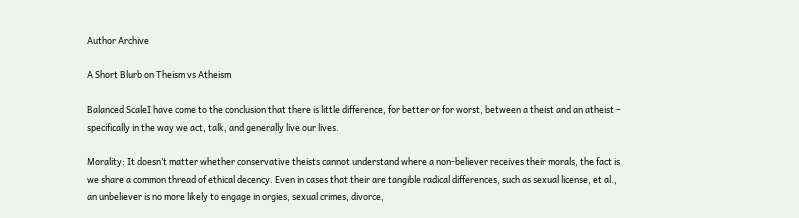Author Archive

A Short Blurb on Theism vs Atheism

Balanced ScaleI have come to the conclusion that there is little difference, for better or for worst, between a theist and an atheist – specifically in the way we act, talk, and generally live our lives.

Morality: It doesn’t matter whether conservative theists cannot understand where a non-believer receives their morals, the fact is we share a common thread of ethical decency. Even in cases that their are tangible radical differences, such as sexual license, et al., an unbeliever is no more likely to engage in orgies, sexual crimes, divorce,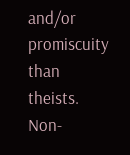and/or promiscuity than theists. Non-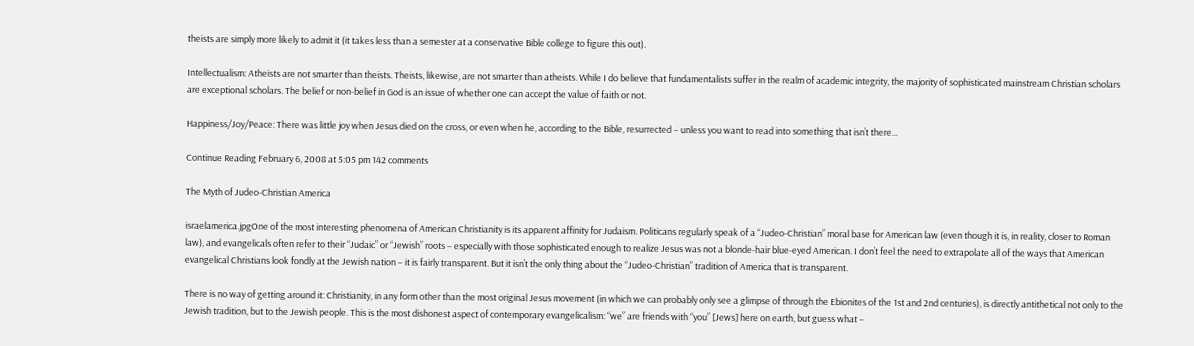theists are simply more likely to admit it (it takes less than a semester at a conservative Bible college to figure this out).

Intellectualism: Atheists are not smarter than theists. Theists, likewise, are not smarter than atheists. While I do believe that fundamentalists suffer in the realm of academic integrity, the majority of sophisticated mainstream Christian scholars are exceptional scholars. The belief or non-belief in God is an issue of whether one can accept the value of faith or not.

Happiness/Joy/Peace: There was little joy when Jesus died on the cross, or even when he, according to the Bible, resurrected – unless you want to read into something that isn’t there…

Continue Reading February 6, 2008 at 5:05 pm 142 comments

The Myth of Judeo-Christian America

israelamerica.jpgOne of the most interesting phenomena of American Christianity is its apparent affinity for Judaism. Politicans regularly speak of a “Judeo-Christian” moral base for American law (even though it is, in reality, closer to Roman law), and evangelicals often refer to their “Judaic” or “Jewish” roots – especially with those sophisticated enough to realize Jesus was not a blonde-hair blue-eyed American. I don’t feel the need to extrapolate all of the ways that American evangelical Christians look fondly at the Jewish nation – it is fairly transparent. But it isn’t the only thing about the “Judeo-Christian” tradition of America that is transparent.

There is no way of getting around it: Christianity, in any form other than the most original Jesus movement (in which we can probably only see a glimpse of through the Ebionites of the 1st and 2nd centuries), is directly antithetical not only to the Jewish tradition, but to the Jewish people. This is the most dishonest aspect of contemporary evangelicalism: “we” are friends with “you” [Jews] here on earth, but guess what –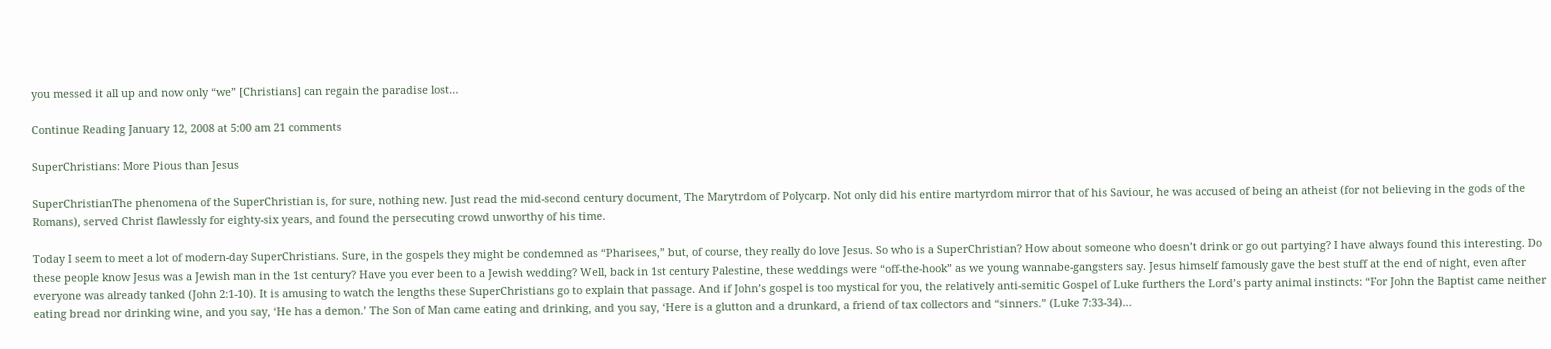you messed it all up and now only “we” [Christians] can regain the paradise lost…

Continue Reading January 12, 2008 at 5:00 am 21 comments

SuperChristians: More Pious than Jesus

SuperChristianThe phenomena of the SuperChristian is, for sure, nothing new. Just read the mid-second century document, The Marytrdom of Polycarp. Not only did his entire martyrdom mirror that of his Saviour, he was accused of being an atheist (for not believing in the gods of the Romans), served Christ flawlessly for eighty-six years, and found the persecuting crowd unworthy of his time.

Today I seem to meet a lot of modern-day SuperChristians. Sure, in the gospels they might be condemned as “Pharisees,” but, of course, they really do love Jesus. So who is a SuperChristian? How about someone who doesn’t drink or go out partying? I have always found this interesting. Do these people know Jesus was a Jewish man in the 1st century? Have you ever been to a Jewish wedding? Well, back in 1st century Palestine, these weddings were “off-the-hook” as we young wannabe-gangsters say. Jesus himself famously gave the best stuff at the end of night, even after everyone was already tanked (John 2:1-10). It is amusing to watch the lengths these SuperChristians go to explain that passage. And if John’s gospel is too mystical for you, the relatively anti-semitic Gospel of Luke furthers the Lord’s party animal instincts: “For John the Baptist came neither eating bread nor drinking wine, and you say, ‘He has a demon.’ The Son of Man came eating and drinking, and you say, ‘Here is a glutton and a drunkard, a friend of tax collectors and “sinners.” (Luke 7:33-34)…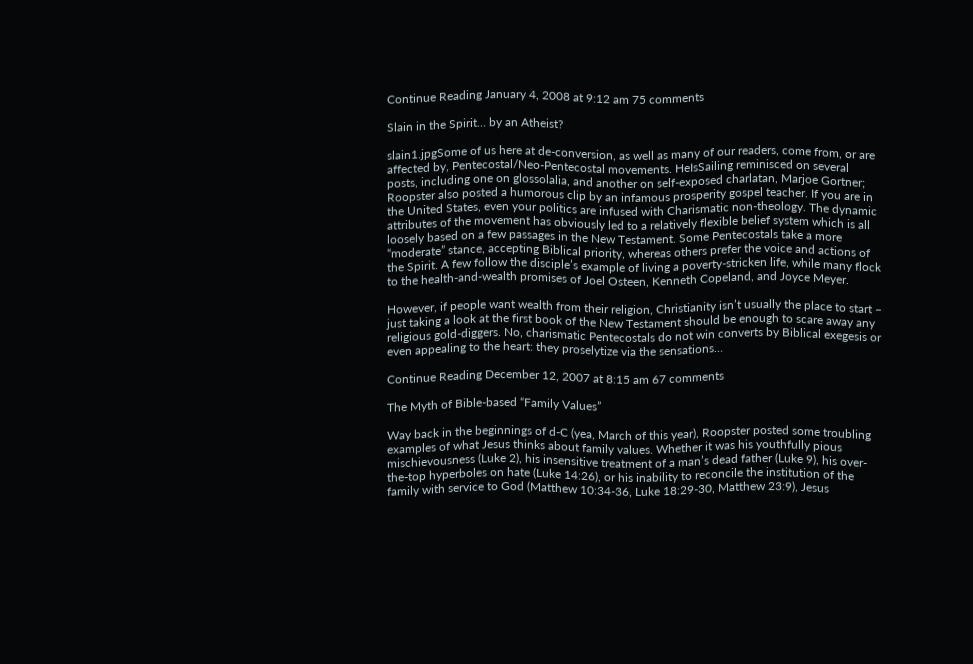Continue Reading January 4, 2008 at 9:12 am 75 comments

Slain in the Spirit… by an Atheist?

slain1.jpgSome of us here at de-conversion, as well as many of our readers, come from, or are affected by, Pentecostal/Neo-Pentecostal movements. HeIsSailing reminisced on several posts, including one on glossolalia, and another on self-exposed charlatan, Marjoe Gortner; Roopster also posted a humorous clip by an infamous prosperity gospel teacher. If you are in the United States, even your politics are infused with Charismatic non-theology. The dynamic attributes of the movement has obviously led to a relatively flexible belief system which is all loosely based on a few passages in the New Testament. Some Pentecostals take a more “moderate” stance, accepting Biblical priority, whereas others prefer the voice and actions of the Spirit. A few follow the disciple’s example of living a poverty-stricken life, while many flock to the health-and-wealth promises of Joel Osteen, Kenneth Copeland, and Joyce Meyer.

However, if people want wealth from their religion, Christianity isn’t usually the place to start – just taking a look at the first book of the New Testament should be enough to scare away any religious gold-diggers. No, charismatic Pentecostals do not win converts by Biblical exegesis or even appealing to the heart: they proselytize via the sensations…

Continue Reading December 12, 2007 at 8:15 am 67 comments

The Myth of Bible-based “Family Values”

Way back in the beginnings of d-C (yea, March of this year), Roopster posted some troubling examples of what Jesus thinks about family values. Whether it was his youthfully pious mischievousness (Luke 2), his insensitive treatment of a man’s dead father (Luke 9), his over-the-top hyperboles on hate (Luke 14:26), or his inability to reconcile the institution of the family with service to God (Matthew 10:34-36, Luke 18:29-30, Matthew 23:9), Jesus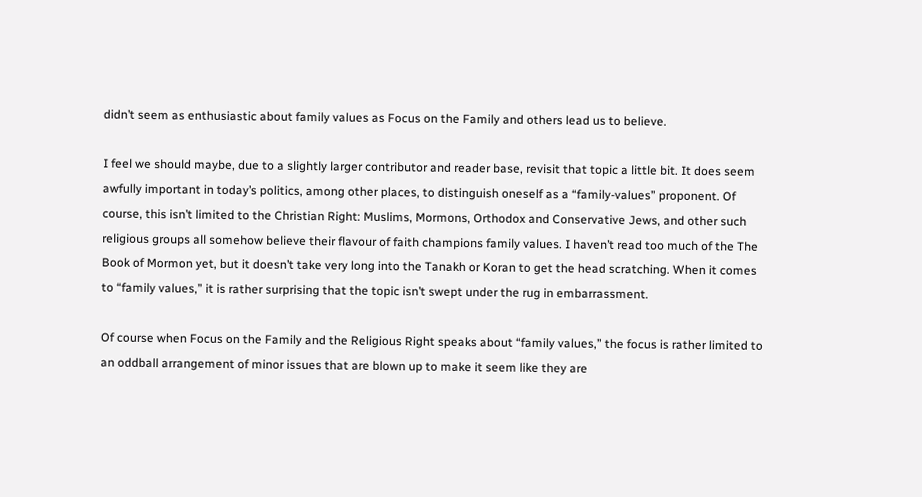didn’t seem as enthusiastic about family values as Focus on the Family and others lead us to believe.

I feel we should maybe, due to a slightly larger contributor and reader base, revisit that topic a little bit. It does seem awfully important in today’s politics, among other places, to distinguish oneself as a “family-values” proponent. Of course, this isn’t limited to the Christian Right: Muslims, Mormons, Orthodox and Conservative Jews, and other such religious groups all somehow believe their flavour of faith champions family values. I haven’t read too much of the The Book of Mormon yet, but it doesn’t take very long into the Tanakh or Koran to get the head scratching. When it comes to “family values,” it is rather surprising that the topic isn’t swept under the rug in embarrassment.

Of course when Focus on the Family and the Religious Right speaks about “family values,” the focus is rather limited to an oddball arrangement of minor issues that are blown up to make it seem like they are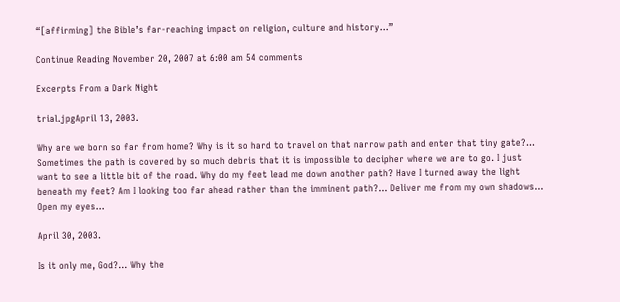“[affirming] the Bible’s far-reaching impact on religion, culture and history…”

Continue Reading November 20, 2007 at 6:00 am 54 comments

Excerpts From a Dark Night

trial.jpgApril 13, 2003.

Why are we born so far from home? Why is it so hard to travel on that narrow path and enter that tiny gate?… Sometimes the path is covered by so much debris that it is impossible to decipher where we are to go. I just want to see a little bit of the road. Why do my feet lead me down another path? Have I turned away the light beneath my feet? Am I looking too far ahead rather than the imminent path?… Deliver me from my own shadows… Open my eyes…

April 30, 2003.

Is it only me, God?… Why the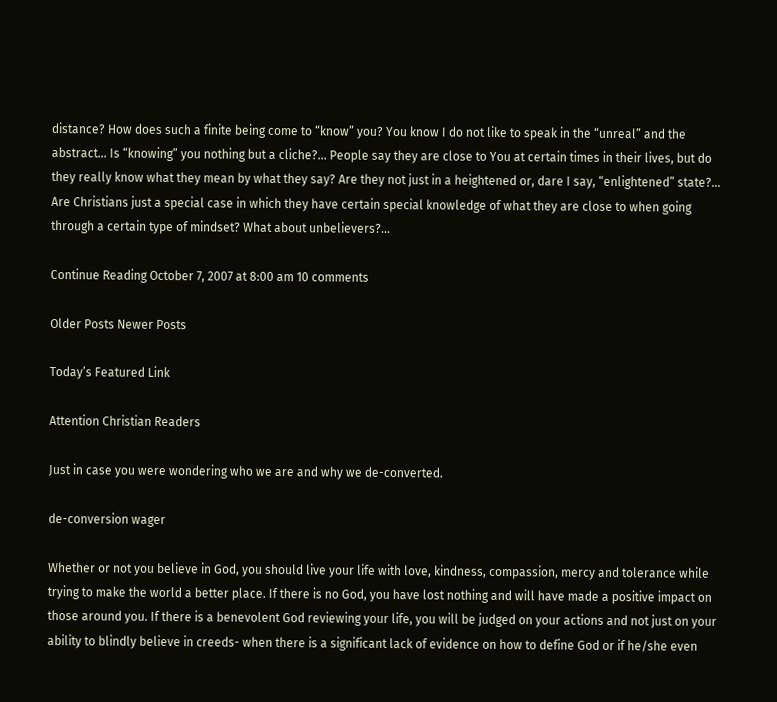distance? How does such a finite being come to “know” you? You know I do not like to speak in the “unreal” and the abstract… Is “knowing” you nothing but a cliche?… People say they are close to You at certain times in their lives, but do they really know what they mean by what they say? Are they not just in a heightened or, dare I say, “enlightened” state?… Are Christians just a special case in which they have certain special knowledge of what they are close to when going through a certain type of mindset? What about unbelievers?…

Continue Reading October 7, 2007 at 8:00 am 10 comments

Older Posts Newer Posts

Today’s Featured Link

Attention Christian Readers

Just in case you were wondering who we are and why we de-converted.

de-conversion wager

Whether or not you believe in God, you should live your life with love, kindness, compassion, mercy and tolerance while trying to make the world a better place. If there is no God, you have lost nothing and will have made a positive impact on those around you. If there is a benevolent God reviewing your life, you will be judged on your actions and not just on your ability to blindly believe in creeds- when there is a significant lack of evidence on how to define God or if he/she even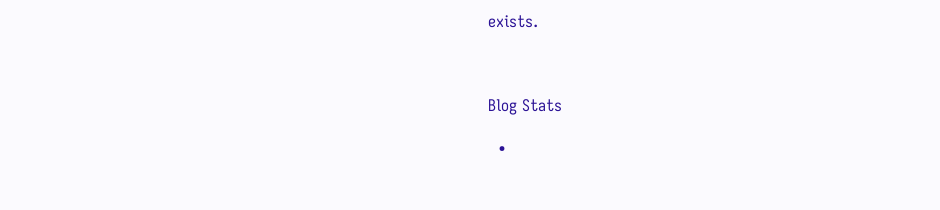exists.



Blog Stats

  •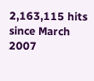2,163,115 hits since March 2007